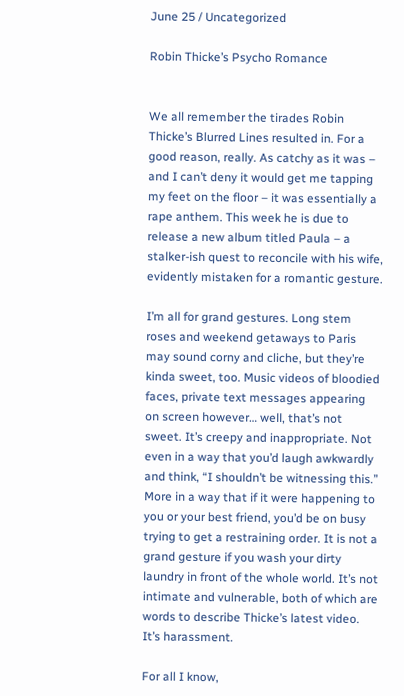June 25 / Uncategorized

Robin Thicke’s Psycho Romance


We all remember the tirades Robin Thicke’s Blurred Lines resulted in. For a good reason, really. As catchy as it was – and I can’t deny it would get me tapping my feet on the floor – it was essentially a rape anthem. This week he is due to release a new album titled Paula – a stalker-ish quest to reconcile with his wife, evidently mistaken for a romantic gesture.

I’m all for grand gestures. Long stem roses and weekend getaways to Paris may sound corny and cliche, but they’re kinda sweet, too. Music videos of bloodied faces, private text messages appearing on screen however… well, that’s not sweet. It’s creepy and inappropriate. Not even in a way that you’d laugh awkwardly and think, “I shouldn’t be witnessing this.” More in a way that if it were happening to you or your best friend, you’d be on busy trying to get a restraining order. It is not a grand gesture if you wash your dirty laundry in front of the whole world. It’s not intimate and vulnerable, both of which are words to describe Thicke’s latest video. It’s harassment.

For all I know,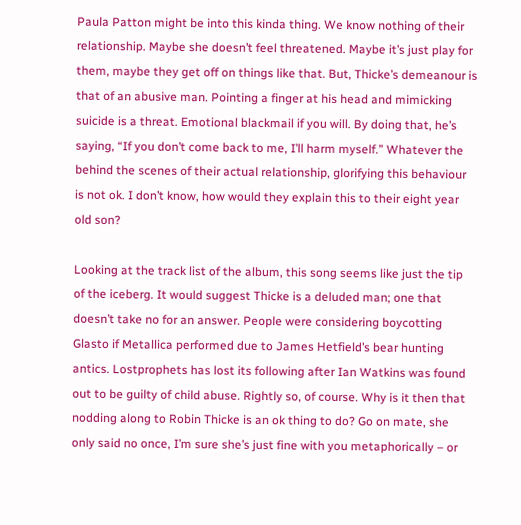Paula Patton might be into this kinda thing. We know nothing of their relationship. Maybe she doesn’t feel threatened. Maybe it’s just play for them, maybe they get off on things like that. But, Thicke’s demeanour is that of an abusive man. Pointing a finger at his head and mimicking suicide is a threat. Emotional blackmail if you will. By doing that, he’s saying, “If you don’t come back to me, I’ll harm myself.” Whatever the behind the scenes of their actual relationship, glorifying this behaviour is not ok. I don’t know, how would they explain this to their eight year old son?

Looking at the track list of the album, this song seems like just the tip of the iceberg. It would suggest Thicke is a deluded man; one that doesn’t take no for an answer. People were considering boycotting Glasto if Metallica performed due to James Hetfield’s bear hunting antics. Lostprophets has lost its following after Ian Watkins was found out to be guilty of child abuse. Rightly so, of course. Why is it then that nodding along to Robin Thicke is an ok thing to do? Go on mate, she only said no once, I’m sure she’s just fine with you metaphorically – or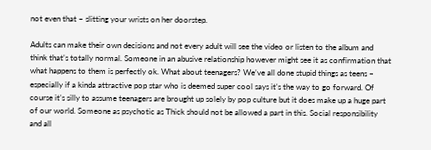not even that – slitting your wrists on her doorstep.

Adults can make their own decisions and not every adult will see the video or listen to the album and think that’s totally normal. Someone in an abusive relationship however might see it as confirmation that what happens to them is perfectly ok. What about teenagers? We’ve all done stupid things as teens – especially if a kinda attractive pop star who is deemed super cool says it’s the way to go forward. Of course it’s silly to assume teenagers are brought up solely by pop culture but it does make up a huge part of our world. Someone as psychotic as Thick should not be allowed a part in this. Social responsibility and all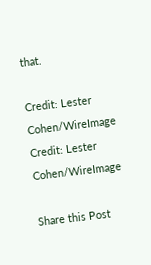that.

Credit: Lester Cohen/WireImage
Credit: Lester Cohen/WireImage

Share this Post